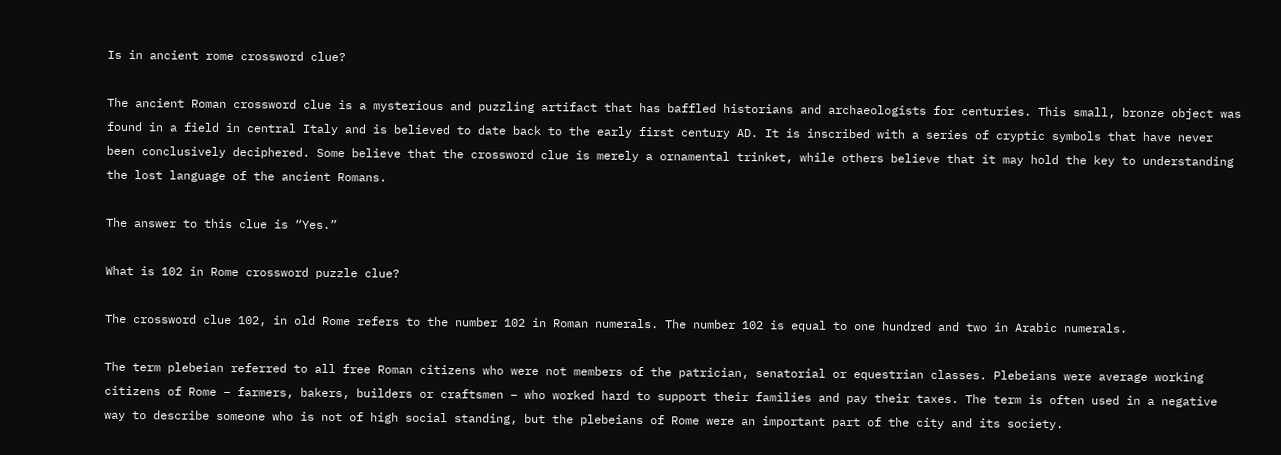Is in ancient rome crossword clue?

The ancient Roman crossword clue is a mysterious and puzzling artifact that has baffled historians and archaeologists for centuries. This small, bronze object was found in a field in central Italy and is believed to date back to the early first century AD. It is inscribed with a series of cryptic symbols that have never been conclusively deciphered. Some believe that the crossword clue is merely a ornamental trinket, while others believe that it may hold the key to understanding the lost language of the ancient Romans.

The answer to this clue is “Yes.”

What is 102 in Rome crossword puzzle clue?

The crossword clue 102, in old Rome refers to the number 102 in Roman numerals. The number 102 is equal to one hundred and two in Arabic numerals.

The term plebeian referred to all free Roman citizens who were not members of the patrician, senatorial or equestrian classes. Plebeians were average working citizens of Rome – farmers, bakers, builders or craftsmen – who worked hard to support their families and pay their taxes. The term is often used in a negative way to describe someone who is not of high social standing, but the plebeians of Rome were an important part of the city and its society.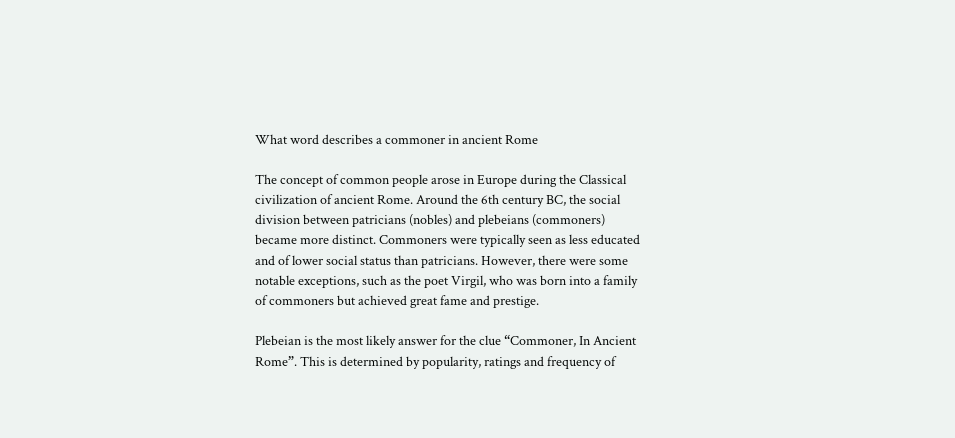What word describes a commoner in ancient Rome

The concept of common people arose in Europe during the Classical civilization of ancient Rome. Around the 6th century BC, the social division between patricians (nobles) and plebeians (commoners) became more distinct. Commoners were typically seen as less educated and of lower social status than patricians. However, there were some notable exceptions, such as the poet Virgil, who was born into a family of commoners but achieved great fame and prestige.

Plebeian is the most likely answer for the clue “Commoner, In Ancient Rome”. This is determined by popularity, ratings and frequency of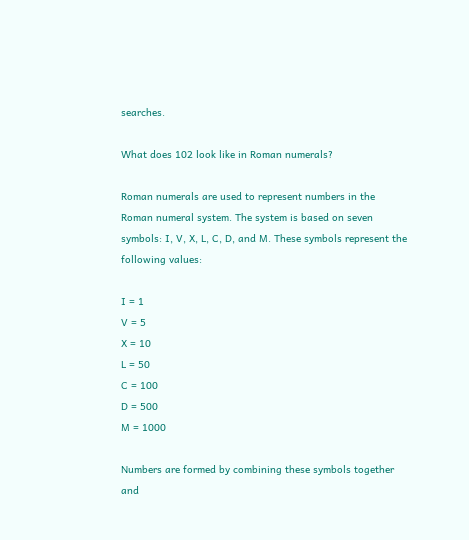searches.

What does 102 look like in Roman numerals?

Roman numerals are used to represent numbers in the Roman numeral system. The system is based on seven symbols: I, V, X, L, C, D, and M. These symbols represent the following values:

I = 1
V = 5
X = 10
L = 50
C = 100
D = 500
M = 1000

Numbers are formed by combining these symbols together and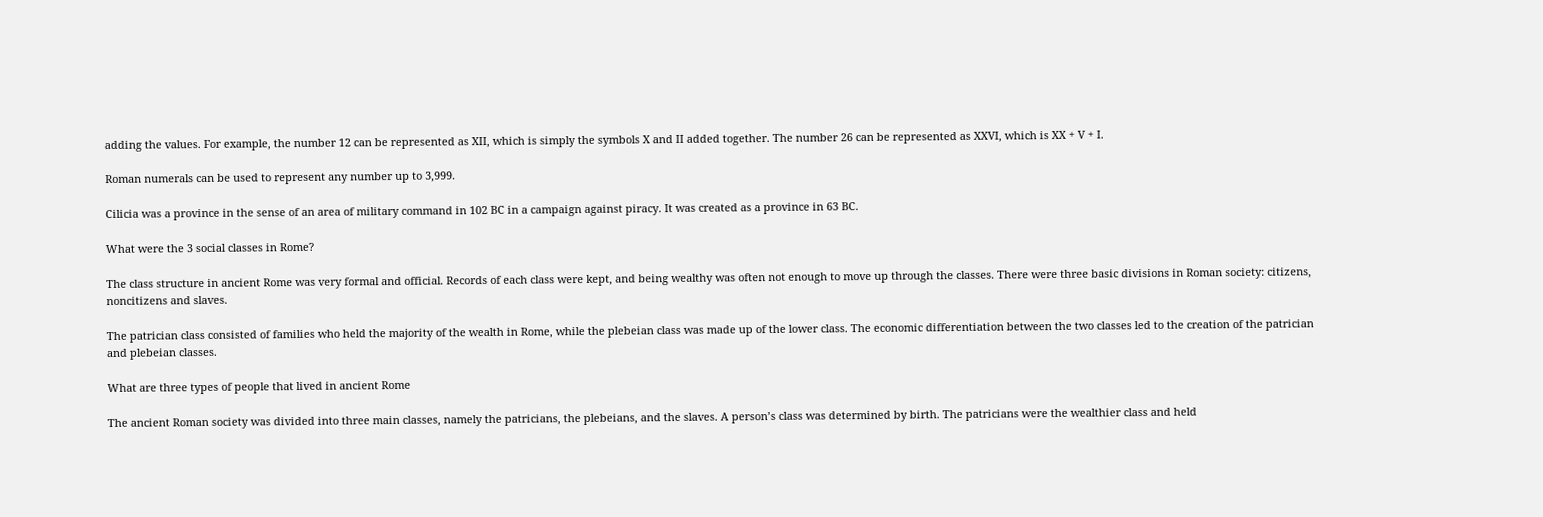adding the values. For example, the number 12 can be represented as XII, which is simply the symbols X and II added together. The number 26 can be represented as XXVI, which is XX + V + I.

Roman numerals can be used to represent any number up to 3,999.

Cilicia was a province in the sense of an area of military command in 102 BC in a campaign against piracy. It was created as a province in 63 BC.

What were the 3 social classes in Rome?

The class structure in ancient Rome was very formal and official. Records of each class were kept, and being wealthy was often not enough to move up through the classes. There were three basic divisions in Roman society: citizens, noncitizens and slaves.

The patrician class consisted of families who held the majority of the wealth in Rome, while the plebeian class was made up of the lower class. The economic differentiation between the two classes led to the creation of the patrician and plebeian classes.

What are three types of people that lived in ancient Rome

The ancient Roman society was divided into three main classes, namely the patricians, the plebeians, and the slaves. A person’s class was determined by birth. The patricians were the wealthier class and held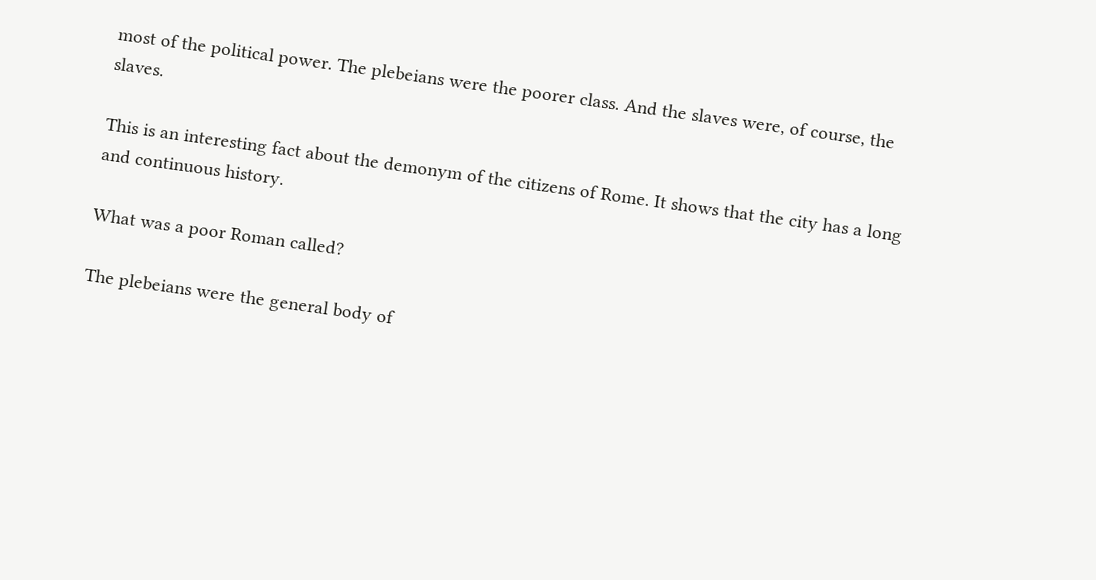most of the political power. The plebeians were the poorer class. And the slaves were, of course, the slaves.

This is an interesting fact about the demonym of the citizens of Rome. It shows that the city has a long and continuous history.

What was a poor Roman called?

The plebeians were the general body of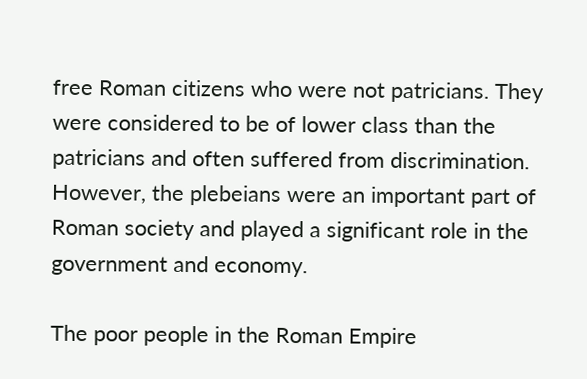free Roman citizens who were not patricians. They were considered to be of lower class than the patricians and often suffered from discrimination. However, the plebeians were an important part of Roman society and played a significant role in the government and economy.

The poor people in the Roman Empire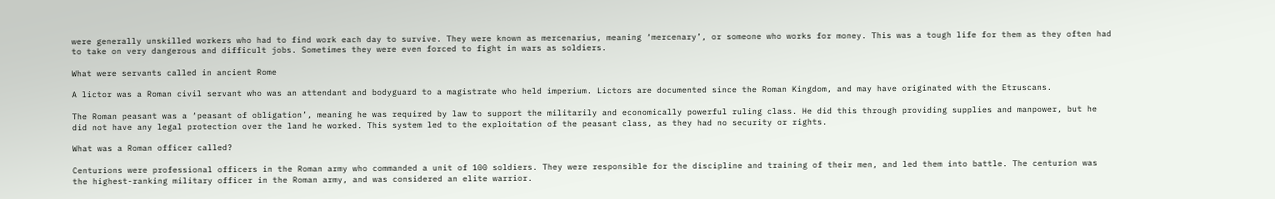were generally unskilled workers who had to find work each day to survive. They were known as mercenarius, meaning ‘mercenary’, or someone who works for money. This was a tough life for them as they often had to take on very dangerous and difficult jobs. Sometimes they were even forced to fight in wars as soldiers.

What were servants called in ancient Rome

A lictor was a Roman civil servant who was an attendant and bodyguard to a magistrate who held imperium. Lictors are documented since the Roman Kingdom, and may have originated with the Etruscans.

The Roman peasant was a ‘peasant of obligation’, meaning he was required by law to support the militarily and economically powerful ruling class. He did this through providing supplies and manpower, but he did not have any legal protection over the land he worked. This system led to the exploitation of the peasant class, as they had no security or rights.

What was a Roman officer called?

Centurions were professional officers in the Roman army who commanded a unit of 100 soldiers. They were responsible for the discipline and training of their men, and led them into battle. The centurion was the highest-ranking military officer in the Roman army, and was considered an elite warrior.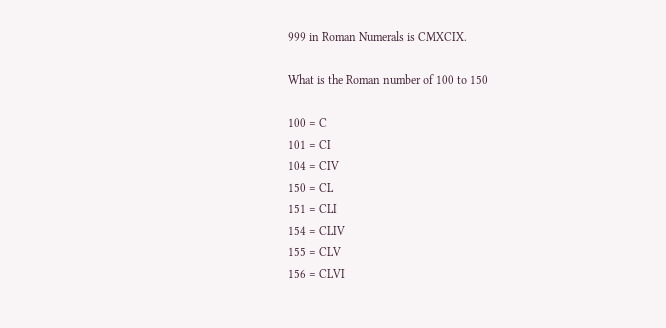999 in Roman Numerals is CMXCIX.

What is the Roman number of 100 to 150

100 = C
101 = CI
104 = CIV
150 = CL
151 = CLI
154 = CLIV
155 = CLV
156 = CLVI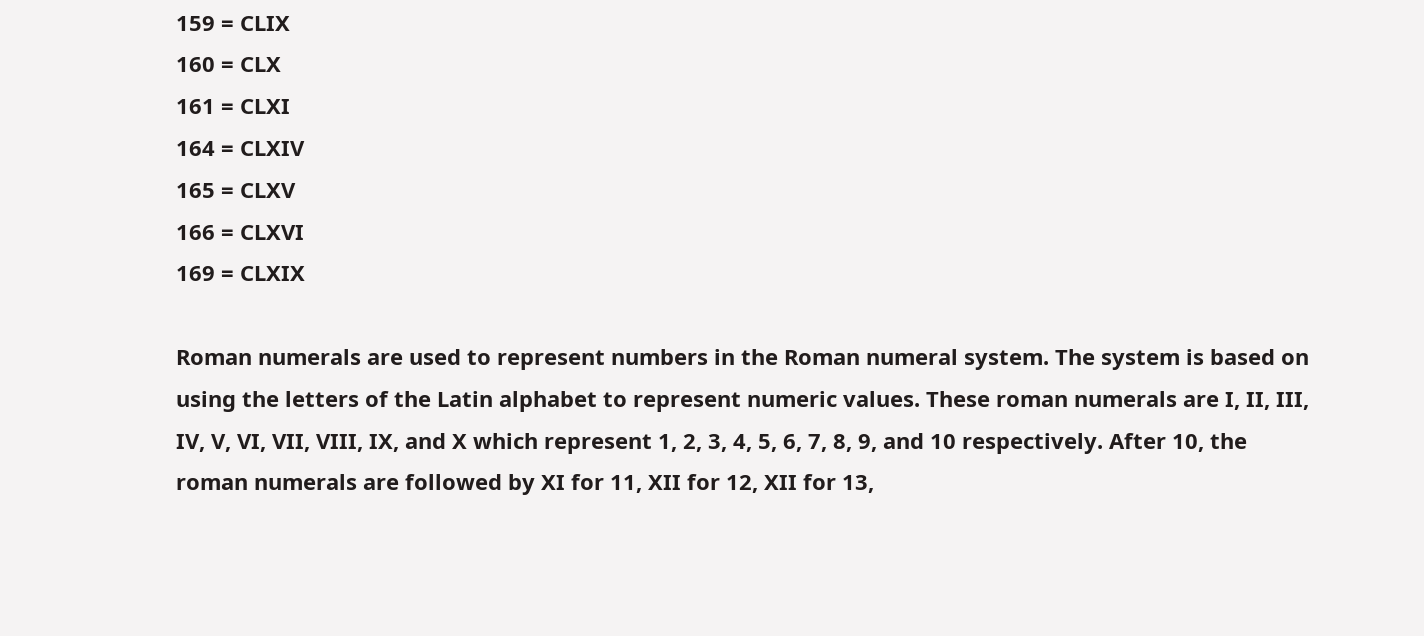159 = CLIX
160 = CLX
161 = CLXI
164 = CLXIV
165 = CLXV
166 = CLXVI
169 = CLXIX

Roman numerals are used to represent numbers in the Roman numeral system. The system is based on using the letters of the Latin alphabet to represent numeric values. These roman numerals are I, II, III, IV, V, VI, VII, VIII, IX, and X which represent 1, 2, 3, 4, 5, 6, 7, 8, 9, and 10 respectively. After 10, the roman numerals are followed by XI for 11, XII for 12, XII for 13,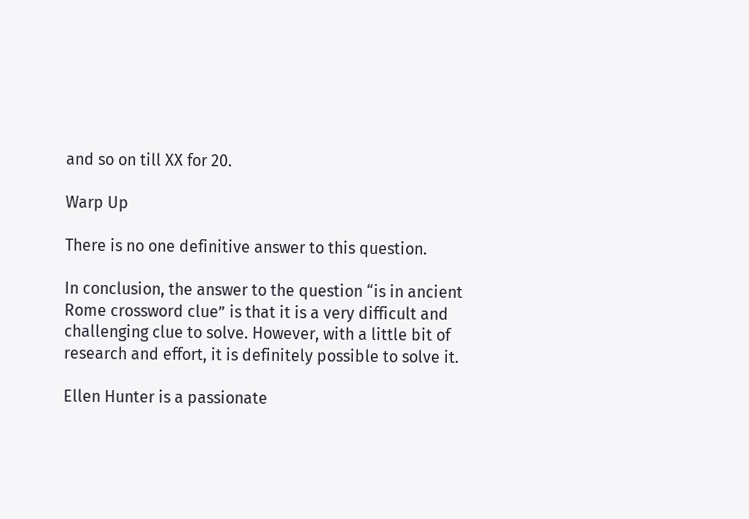and so on till XX for 20.

Warp Up

There is no one definitive answer to this question.

In conclusion, the answer to the question “is in ancient Rome crossword clue” is that it is a very difficult and challenging clue to solve. However, with a little bit of research and effort, it is definitely possible to solve it.

Ellen Hunter is a passionate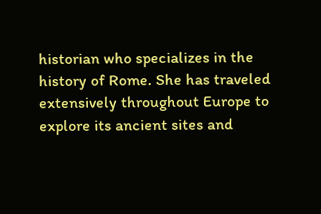historian who specializes in the history of Rome. She has traveled extensively throughout Europe to explore its ancient sites and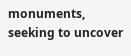monuments, seeking to uncover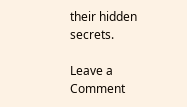their hidden secrets.

Leave a Comment